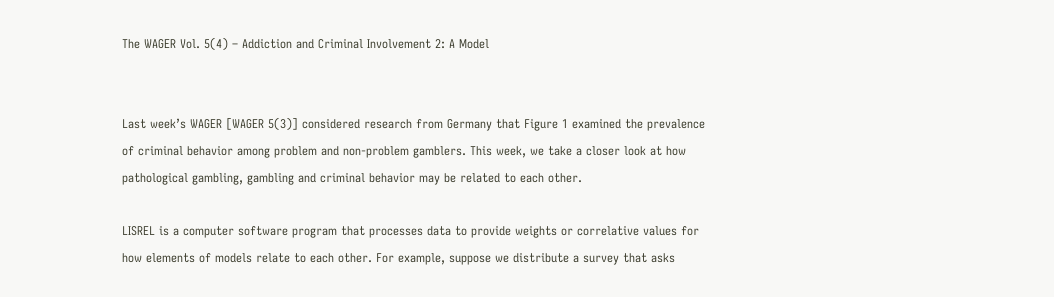The WAGER Vol. 5(4) – Addiction and Criminal Involvement 2: A Model


Last week’s WAGER [WAGER 5(3)] considered research from Germany that Figure 1 examined the prevalence of criminal behavior among problem and non-problem gamblers. This week, we take a closer look at how pathological gambling, gambling and criminal behavior may be related to each other.

LISREL is a computer software program that processes data to provide weights or correlative values for how elements of models relate to each other. For example, suppose we distribute a survey that asks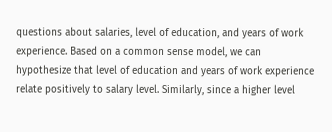questions about salaries, level of education, and years of work experience. Based on a common sense model, we can hypothesize that level of education and years of work experience relate positively to salary level. Similarly, since a higher level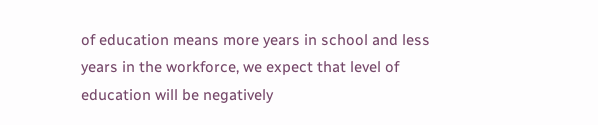of education means more years in school and less years in the workforce, we expect that level of education will be negatively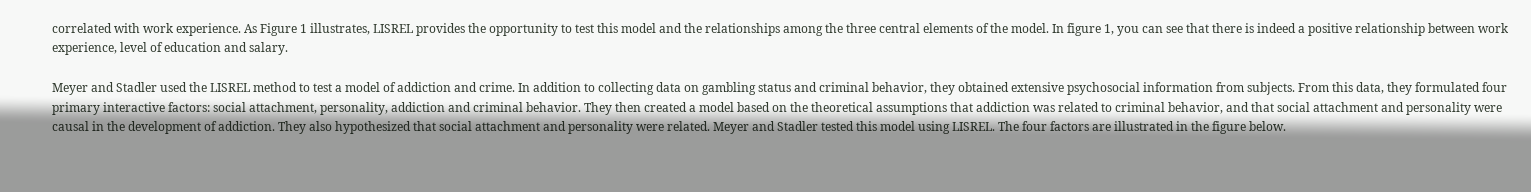correlated with work experience. As Figure 1 illustrates, LISREL provides the opportunity to test this model and the relationships among the three central elements of the model. In figure 1, you can see that there is indeed a positive relationship between work experience, level of education and salary.

Meyer and Stadler used the LISREL method to test a model of addiction and crime. In addition to collecting data on gambling status and criminal behavior, they obtained extensive psychosocial information from subjects. From this data, they formulated four primary interactive factors: social attachment, personality, addiction and criminal behavior. They then created a model based on the theoretical assumptions that addiction was related to criminal behavior, and that social attachment and personality were causal in the development of addiction. They also hypothesized that social attachment and personality were related. Meyer and Stadler tested this model using LISREL. The four factors are illustrated in the figure below.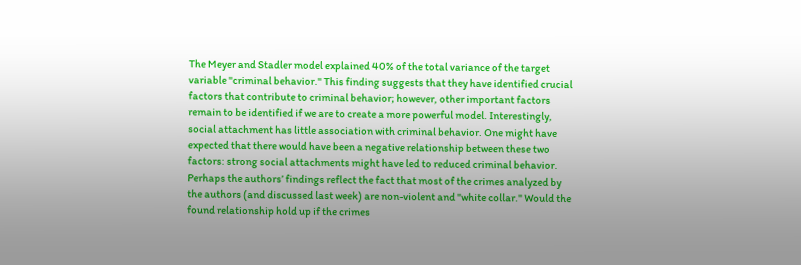The Meyer and Stadler model explained 40% of the total variance of the target variable "criminal behavior." This finding suggests that they have identified crucial factors that contribute to criminal behavior; however, other important factors remain to be identified if we are to create a more powerful model. Interestingly, social attachment has little association with criminal behavior. One might have expected that there would have been a negative relationship between these two factors: strong social attachments might have led to reduced criminal behavior. Perhaps the authors’ findings reflect the fact that most of the crimes analyzed by the authors (and discussed last week) are non-violent and "white collar." Would the found relationship hold up if the crimes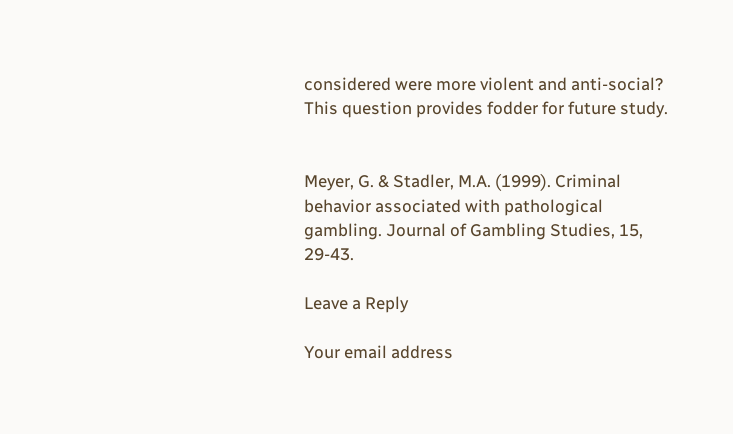considered were more violent and anti-social? This question provides fodder for future study.


Meyer, G. & Stadler, M.A. (1999). Criminal behavior associated with pathological gambling. Journal of Gambling Studies, 15, 29-43.

Leave a Reply

Your email address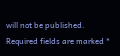will not be published. Required fields are marked *